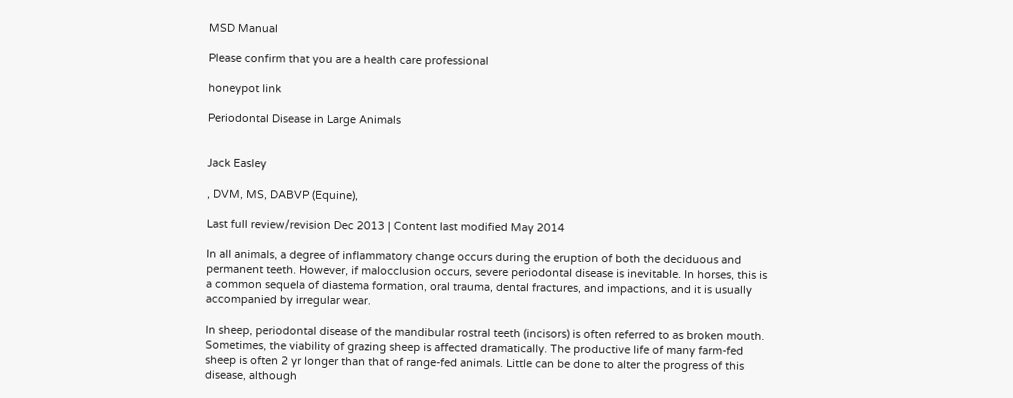MSD Manual

Please confirm that you are a health care professional

honeypot link

Periodontal Disease in Large Animals


Jack Easley

, DVM, MS, DABVP (Equine),

Last full review/revision Dec 2013 | Content last modified May 2014

In all animals, a degree of inflammatory change occurs during the eruption of both the deciduous and permanent teeth. However, if malocclusion occurs, severe periodontal disease is inevitable. In horses, this is a common sequela of diastema formation, oral trauma, dental fractures, and impactions, and it is usually accompanied by irregular wear.

In sheep, periodontal disease of the mandibular rostral teeth (incisors) is often referred to as broken mouth. Sometimes, the viability of grazing sheep is affected dramatically. The productive life of many farm-fed sheep is often 2 yr longer than that of range-fed animals. Little can be done to alter the progress of this disease, although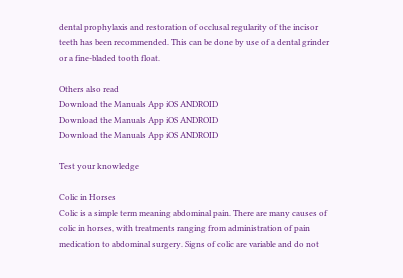dental prophylaxis and restoration of occlusal regularity of the incisor teeth has been recommended. This can be done by use of a dental grinder or a fine-bladed tooth float.

Others also read
Download the Manuals App iOS ANDROID
Download the Manuals App iOS ANDROID
Download the Manuals App iOS ANDROID

Test your knowledge

Colic in Horses
Colic is a simple term meaning abdominal pain. There are many causes of colic in horses, with treatments ranging from administration of pain medication to abdominal surgery. Signs of colic are variable and do not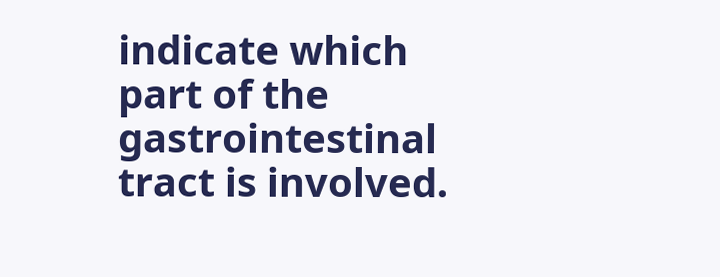indicate which part of the gastrointestinal tract is involved.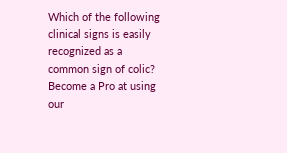Which of the following clinical signs is easily recognized as a common sign of colic?
Become a Pro at using our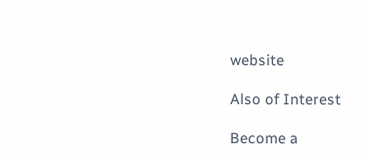website

Also of Interest

Become a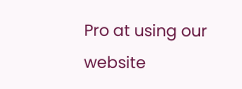Pro at using our website